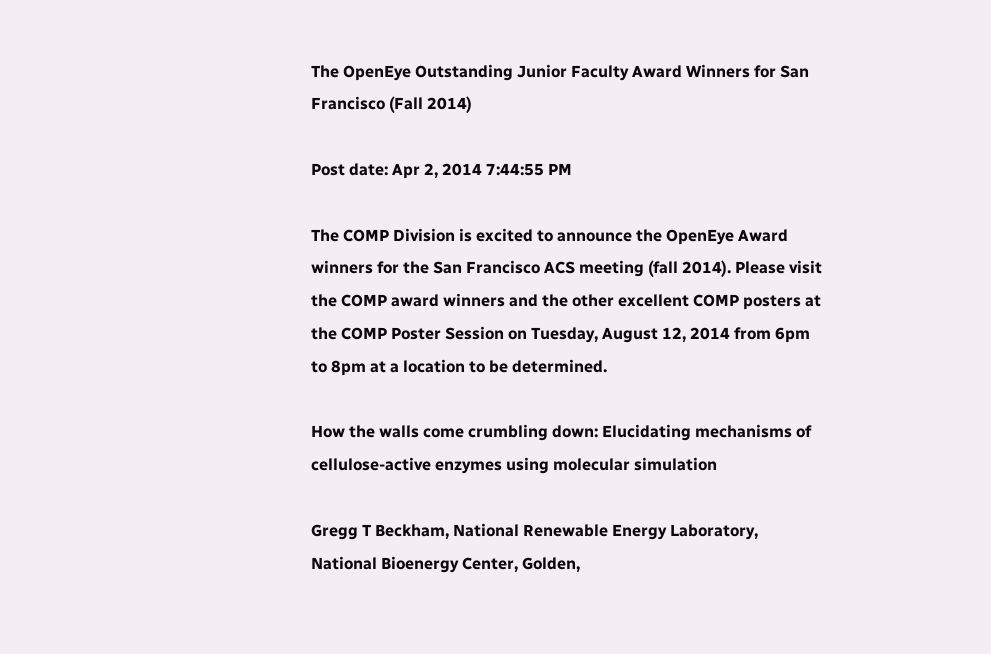The OpenEye Outstanding Junior Faculty Award Winners for San Francisco (Fall 2014)

Post date: Apr 2, 2014 7:44:55 PM

The COMP Division is excited to announce the OpenEye Award winners for the San Francisco ACS meeting (fall 2014). Please visit the COMP award winners and the other excellent COMP posters at the COMP Poster Session on Tuesday, August 12, 2014 from 6pm to 8pm at a location to be determined.

How the walls come crumbling down: Elucidating mechanisms of cellulose-active enzymes using molecular simulation

Gregg T Beckham, National Renewable Energy Laboratory, National Bioenergy Center, Golden,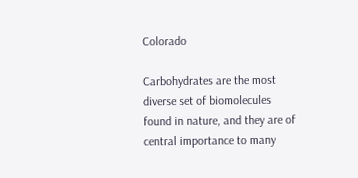Colorado

Carbohydrates are the most diverse set of biomolecules found in nature, and they are of central importance to many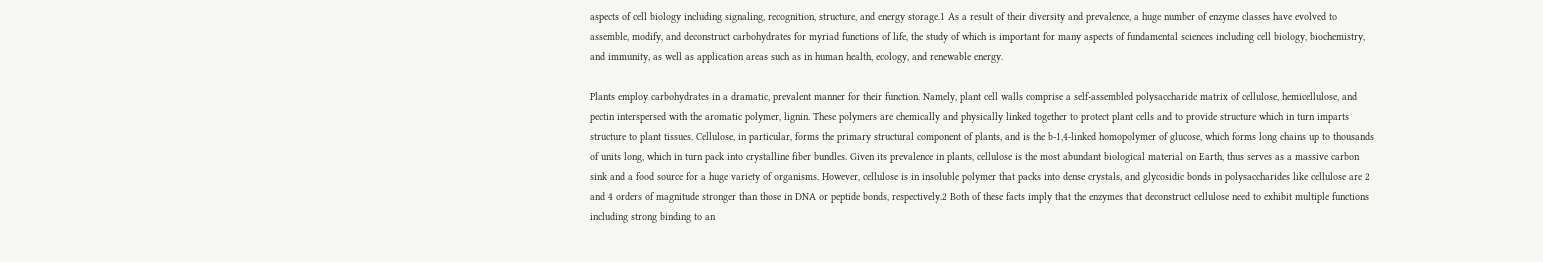aspects of cell biology including signaling, recognition, structure, and energy storage.1 As a result of their diversity and prevalence, a huge number of enzyme classes have evolved to assemble, modify, and deconstruct carbohydrates for myriad functions of life, the study of which is important for many aspects of fundamental sciences including cell biology, biochemistry, and immunity, as well as application areas such as in human health, ecology, and renewable energy.

Plants employ carbohydrates in a dramatic, prevalent manner for their function. Namely, plant cell walls comprise a self-assembled polysaccharide matrix of cellulose, hemicellulose, and pectin interspersed with the aromatic polymer, lignin. These polymers are chemically and physically linked together to protect plant cells and to provide structure which in turn imparts structure to plant tissues. Cellulose, in particular, forms the primary structural component of plants, and is the b-1,4-linked homopolymer of glucose, which forms long chains up to thousands of units long, which in turn pack into crystalline fiber bundles. Given its prevalence in plants, cellulose is the most abundant biological material on Earth, thus serves as a massive carbon sink and a food source for a huge variety of organisms. However, cellulose is in insoluble polymer that packs into dense crystals, and glycosidic bonds in polysaccharides like cellulose are 2 and 4 orders of magnitude stronger than those in DNA or peptide bonds, respectively.2 Both of these facts imply that the enzymes that deconstruct cellulose need to exhibit multiple functions including strong binding to an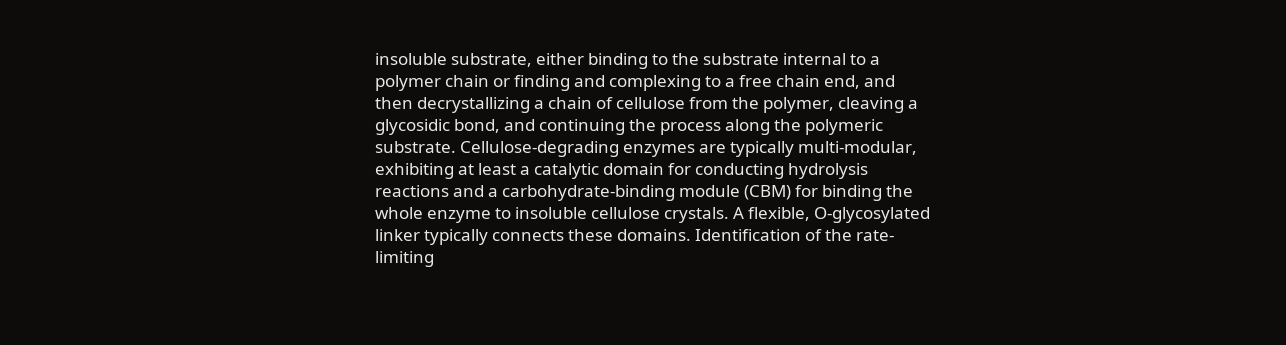insoluble substrate, either binding to the substrate internal to a polymer chain or finding and complexing to a free chain end, and then decrystallizing a chain of cellulose from the polymer, cleaving a glycosidic bond, and continuing the process along the polymeric substrate. Cellulose-degrading enzymes are typically multi-modular, exhibiting at least a catalytic domain for conducting hydrolysis reactions and a carbohydrate-binding module (CBM) for binding the whole enzyme to insoluble cellulose crystals. A flexible, O-glycosylated linker typically connects these domains. Identification of the rate-limiting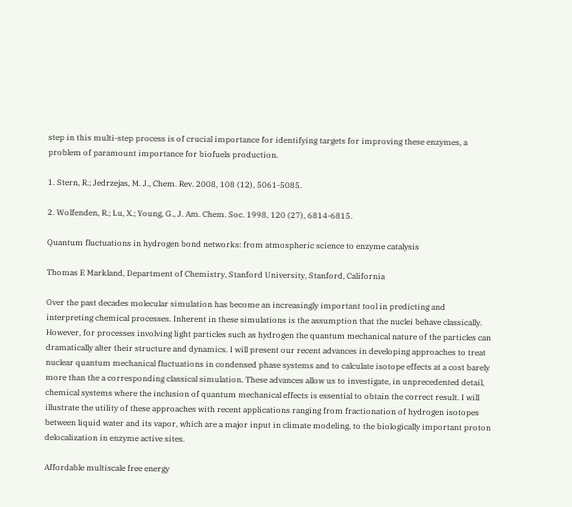step in this multi-step process is of crucial importance for identifying targets for improving these enzymes, a problem of paramount importance for biofuels production.

1. Stern, R.; Jedrzejas, M. J., Chem. Rev. 2008, 108 (12), 5061-5085.

2. Wolfenden, R.; Lu, X.; Young, G., J. Am. Chem. Soc. 1998, 120 (27), 6814-6815.

Quantum fluctuations in hydrogen bond networks: from atmospheric science to enzyme catalysis

Thomas E Markland, Department of Chemistry, Stanford University, Stanford, California

Over the past decades molecular simulation has become an increasingly important tool in predicting and interpreting chemical processes. Inherent in these simulations is the assumption that the nuclei behave classically. However, for processes involving light particles such as hydrogen the quantum mechanical nature of the particles can dramatically alter their structure and dynamics. I will present our recent advances in developing approaches to treat nuclear quantum mechanical fluctuations in condensed phase systems and to calculate isotope effects at a cost barely more than the a corresponding classical simulation. These advances allow us to investigate, in unprecedented detail, chemical systems where the inclusion of quantum mechanical effects is essential to obtain the correct result. I will illustrate the utility of these approaches with recent applications ranging from fractionation of hydrogen isotopes between liquid water and its vapor, which are a major input in climate modeling, to the biologically important proton delocalization in enzyme active sites.

Affordable multiscale free energy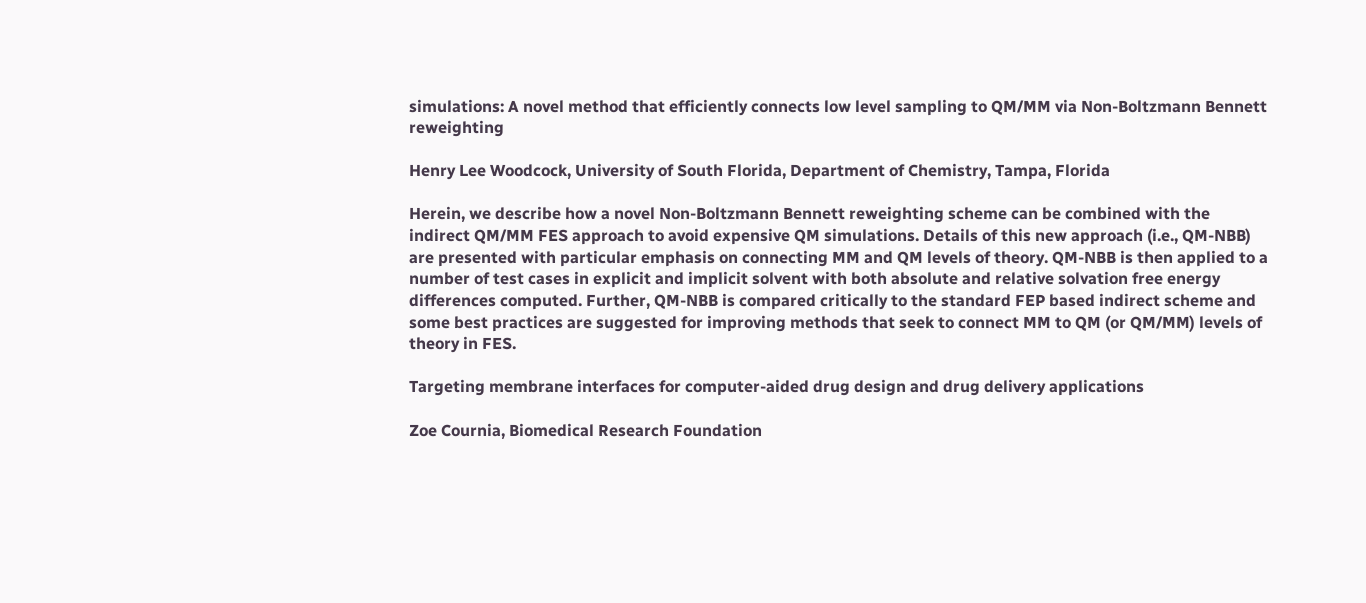simulations: A novel method that efficiently connects low level sampling to QM/MM via Non-Boltzmann Bennett reweighting

Henry Lee Woodcock, University of South Florida, Department of Chemistry, Tampa, Florida

Herein, we describe how a novel Non-Boltzmann Bennett reweighting scheme can be combined with the indirect QM/MM FES approach to avoid expensive QM simulations. Details of this new approach (i.e., QM-NBB) are presented with particular emphasis on connecting MM and QM levels of theory. QM-NBB is then applied to a number of test cases in explicit and implicit solvent with both absolute and relative solvation free energy differences computed. Further, QM-NBB is compared critically to the standard FEP based indirect scheme and some best practices are suggested for improving methods that seek to connect MM to QM (or QM/MM) levels of theory in FES.

Targeting membrane interfaces for computer-aided drug design and drug delivery applications

Zoe Cournia, Biomedical Research Foundation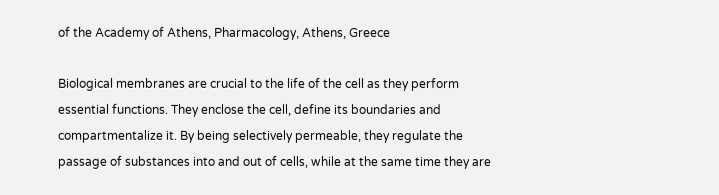of the Academy of Athens, Pharmacology, Athens, Greece

Biological membranes are crucial to the life of the cell as they perform essential functions. They enclose the cell, define its boundaries and compartmentalize it. By being selectively permeable, they regulate the passage of substances into and out of cells, while at the same time they are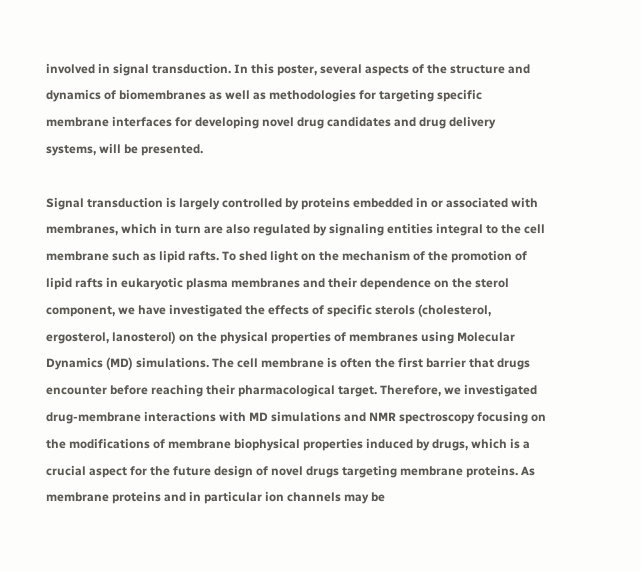involved in signal transduction. In this poster, several aspects of the structure and dynamics of biomembranes as well as methodologies for targeting specific membrane interfaces for developing novel drug candidates and drug delivery systems, will be presented.

Signal transduction is largely controlled by proteins embedded in or associated with membranes, which in turn are also regulated by signaling entities integral to the cell membrane such as lipid rafts. To shed light on the mechanism of the promotion of lipid rafts in eukaryotic plasma membranes and their dependence on the sterol component, we have investigated the effects of specific sterols (cholesterol, ergosterol, lanosterol) on the physical properties of membranes using Molecular Dynamics (MD) simulations. The cell membrane is often the first barrier that drugs encounter before reaching their pharmacological target. Therefore, we investigated drug-membrane interactions with MD simulations and NMR spectroscopy focusing on the modifications of membrane biophysical properties induced by drugs, which is a crucial aspect for the future design of novel drugs targeting membrane proteins. As membrane proteins and in particular ion channels may be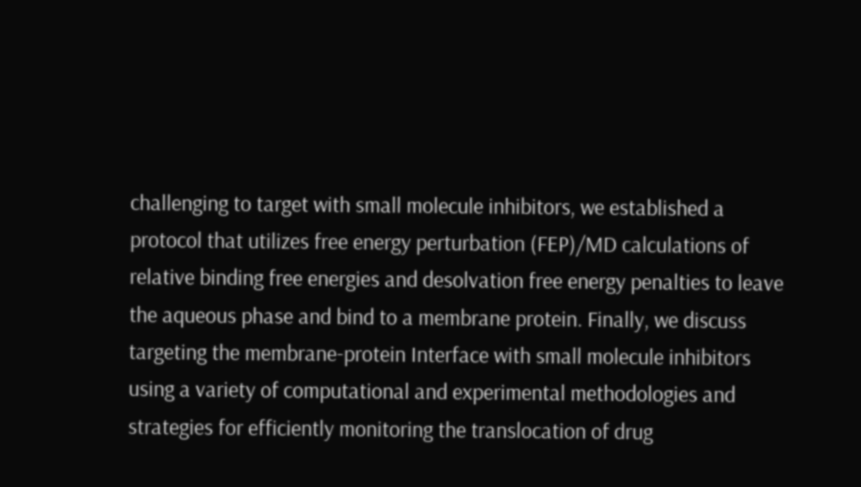challenging to target with small molecule inhibitors, we established a protocol that utilizes free energy perturbation (FEP)/MD calculations of relative binding free energies and desolvation free energy penalties to leave the aqueous phase and bind to a membrane protein. Finally, we discuss targeting the membrane-protein Interface with small molecule inhibitors using a variety of computational and experimental methodologies and strategies for efficiently monitoring the translocation of drug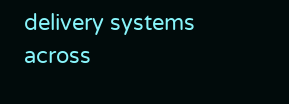delivery systems across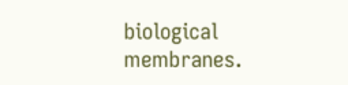biological membranes.